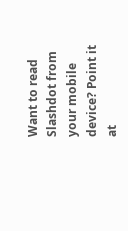Want to read Slashdot from your mobile device? Point it at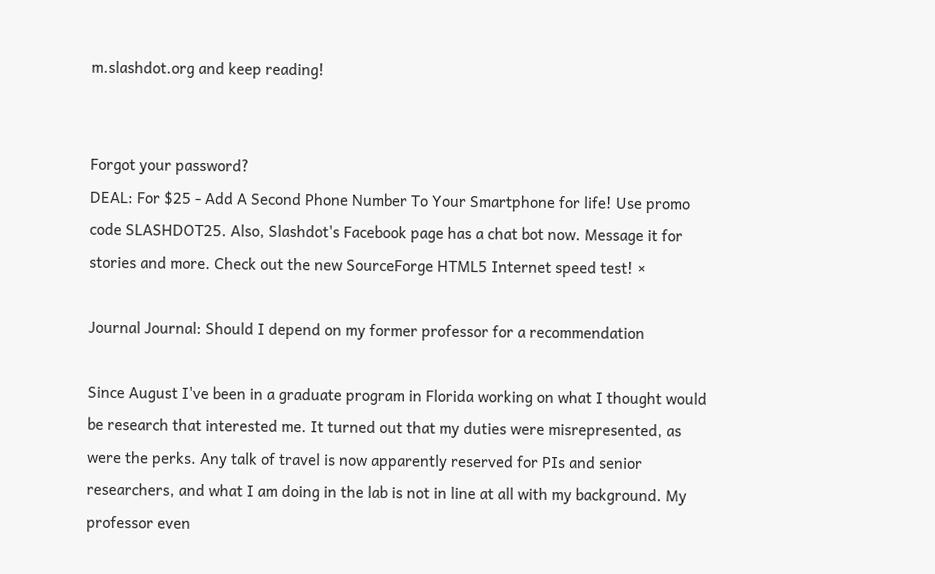m.slashdot.org and keep reading!


Forgot your password?
DEAL: For $25 - Add A Second Phone Number To Your Smartphone for life! Use promo code SLASHDOT25. Also, Slashdot's Facebook page has a chat bot now. Message it for stories and more. Check out the new SourceForge HTML5 Internet speed test! ×

Journal Journal: Should I depend on my former professor for a recommendation

Since August I've been in a graduate program in Florida working on what I thought would be research that interested me. It turned out that my duties were misrepresented, as were the perks. Any talk of travel is now apparently reserved for PIs and senior researchers, and what I am doing in the lab is not in line at all with my background. My professor even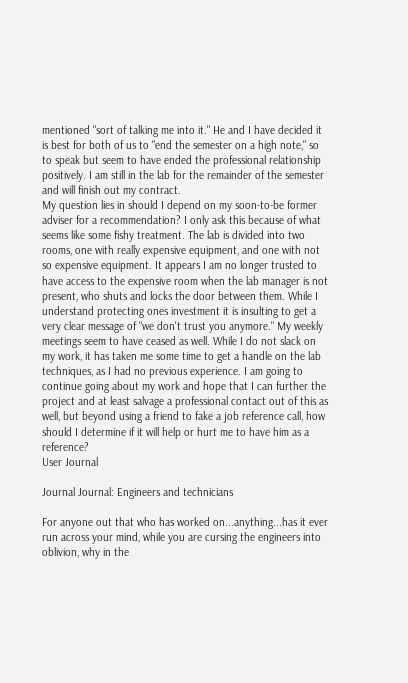mentioned "sort of talking me into it." He and I have decided it is best for both of us to "end the semester on a high note," so to speak but seem to have ended the professional relationship positively. I am still in the lab for the remainder of the semester and will finish out my contract.
My question lies in should I depend on my soon-to-be former adviser for a recommendation? I only ask this because of what seems like some fishy treatment. The lab is divided into two rooms, one with really expensive equipment, and one with not so expensive equipment. It appears I am no longer trusted to have access to the expensive room when the lab manager is not present, who shuts and locks the door between them. While I understand protecting ones investment it is insulting to get a very clear message of "we don't trust you anymore." My weekly meetings seem to have ceased as well. While I do not slack on my work, it has taken me some time to get a handle on the lab techniques, as I had no previous experience. I am going to continue going about my work and hope that I can further the project and at least salvage a professional contact out of this as well, but beyond using a friend to fake a job reference call, how should I determine if it will help or hurt me to have him as a reference?
User Journal

Journal Journal: Engineers and technicians

For anyone out that who has worked on...anything...has it ever run across your mind, while you are cursing the engineers into oblivion, why in the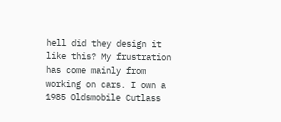hell did they design it like this? My frustration has come mainly from working on cars. I own a 1985 Oldsmobile Cutlass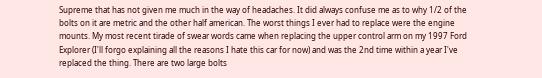Supreme that has not given me much in the way of headaches. It did always confuse me as to why 1/2 of the bolts on it are metric and the other half american. The worst things I ever had to replace were the engine mounts. My most recent tirade of swear words came when replacing the upper control arm on my 1997 Ford Explorer (I'll forgo explaining all the reasons I hate this car for now) and was the 2nd time within a year I've replaced the thing. There are two large bolts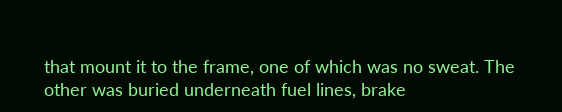that mount it to the frame, one of which was no sweat. The other was buried underneath fuel lines, brake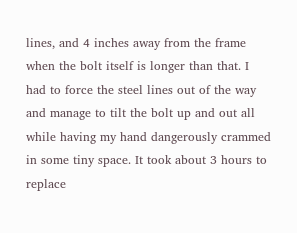lines, and 4 inches away from the frame when the bolt itself is longer than that. I had to force the steel lines out of the way and manage to tilt the bolt up and out all while having my hand dangerously crammed in some tiny space. It took about 3 hours to replace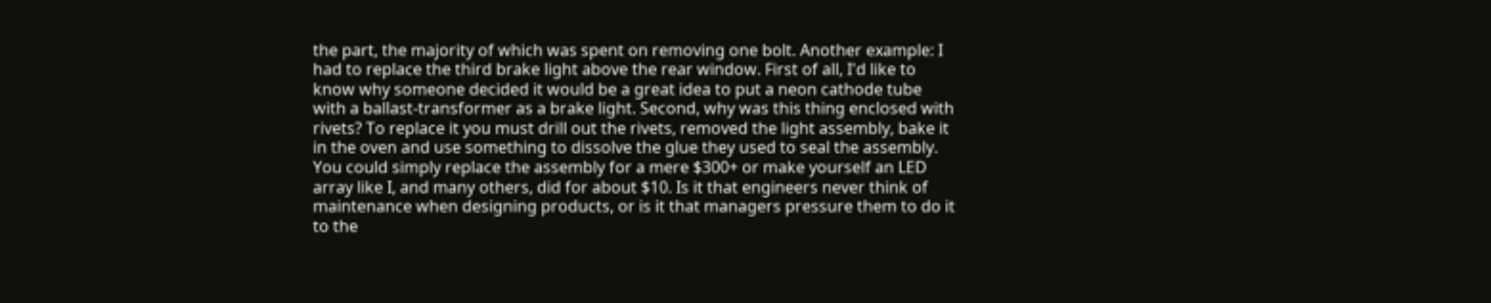the part, the majority of which was spent on removing one bolt. Another example: I had to replace the third brake light above the rear window. First of all, I'd like to know why someone decided it would be a great idea to put a neon cathode tube with a ballast-transformer as a brake light. Second, why was this thing enclosed with rivets? To replace it you must drill out the rivets, removed the light assembly, bake it in the oven and use something to dissolve the glue they used to seal the assembly. You could simply replace the assembly for a mere $300+ or make yourself an LED array like I, and many others, did for about $10. Is it that engineers never think of maintenance when designing products, or is it that managers pressure them to do it to the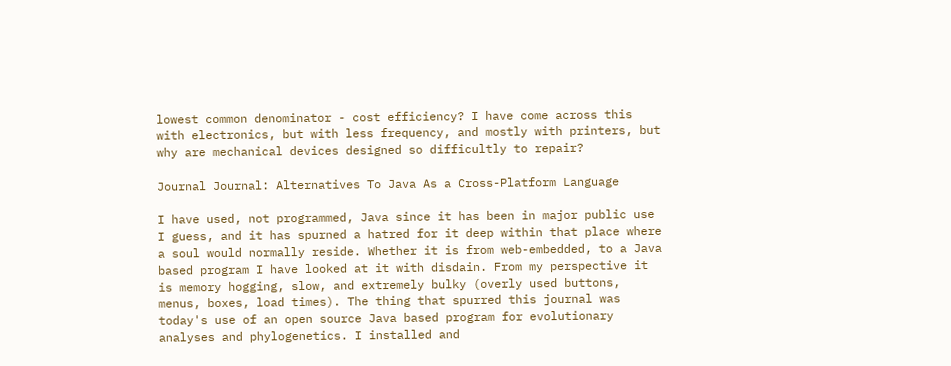lowest common denominator - cost efficiency? I have come across this with electronics, but with less frequency, and mostly with printers, but why are mechanical devices designed so difficultly to repair?

Journal Journal: Alternatives To Java As a Cross-Platform Language

I have used, not programmed, Java since it has been in major public use I guess, and it has spurned a hatred for it deep within that place where a soul would normally reside. Whether it is from web-embedded, to a Java based program I have looked at it with disdain. From my perspective it is memory hogging, slow, and extremely bulky (overly used buttons, menus, boxes, load times). The thing that spurred this journal was today's use of an open source Java based program for evolutionary analyses and phylogenetics. I installed and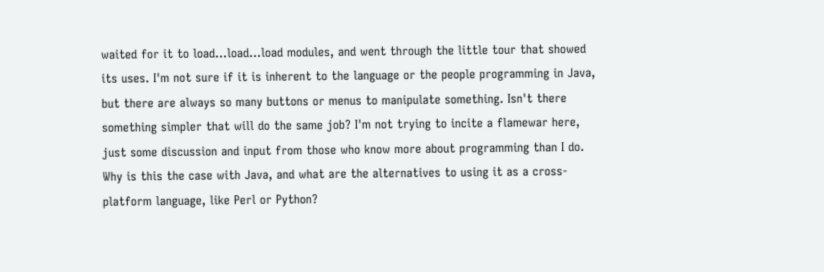waited for it to load...load...load modules, and went through the little tour that showed its uses. I'm not sure if it is inherent to the language or the people programming in Java, but there are always so many buttons or menus to manipulate something. Isn't there something simpler that will do the same job? I'm not trying to incite a flamewar here, just some discussion and input from those who know more about programming than I do. Why is this the case with Java, and what are the alternatives to using it as a cross-platform language, like Perl or Python?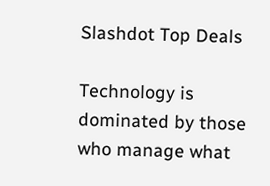Slashdot Top Deals

Technology is dominated by those who manage what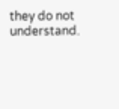they do not understand.